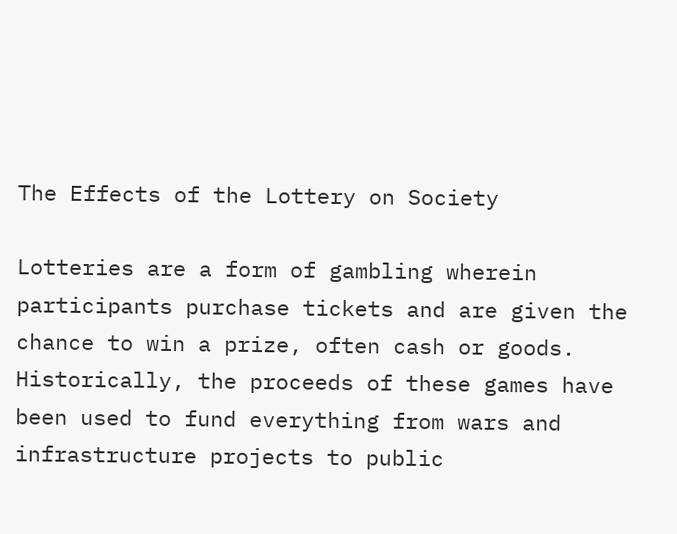The Effects of the Lottery on Society

Lotteries are a form of gambling wherein participants purchase tickets and are given the chance to win a prize, often cash or goods. Historically, the proceeds of these games have been used to fund everything from wars and infrastructure projects to public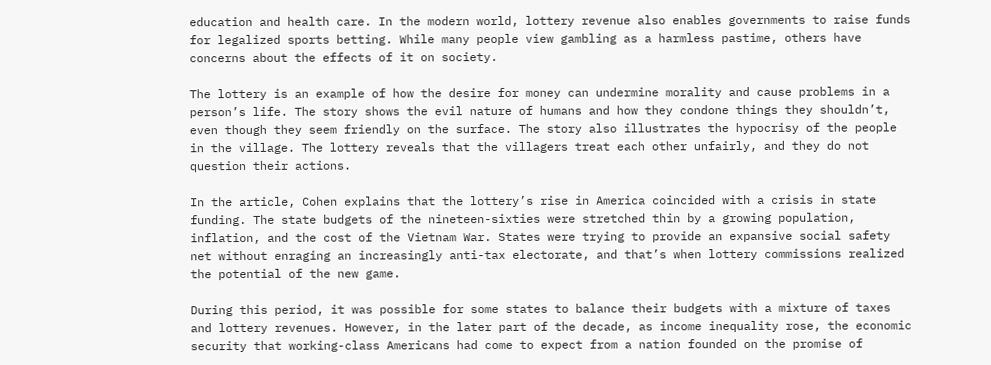education and health care. In the modern world, lottery revenue also enables governments to raise funds for legalized sports betting. While many people view gambling as a harmless pastime, others have concerns about the effects of it on society.

The lottery is an example of how the desire for money can undermine morality and cause problems in a person’s life. The story shows the evil nature of humans and how they condone things they shouldn’t, even though they seem friendly on the surface. The story also illustrates the hypocrisy of the people in the village. The lottery reveals that the villagers treat each other unfairly, and they do not question their actions.

In the article, Cohen explains that the lottery’s rise in America coincided with a crisis in state funding. The state budgets of the nineteen-sixties were stretched thin by a growing population, inflation, and the cost of the Vietnam War. States were trying to provide an expansive social safety net without enraging an increasingly anti-tax electorate, and that’s when lottery commissions realized the potential of the new game.

During this period, it was possible for some states to balance their budgets with a mixture of taxes and lottery revenues. However, in the later part of the decade, as income inequality rose, the economic security that working-class Americans had come to expect from a nation founded on the promise of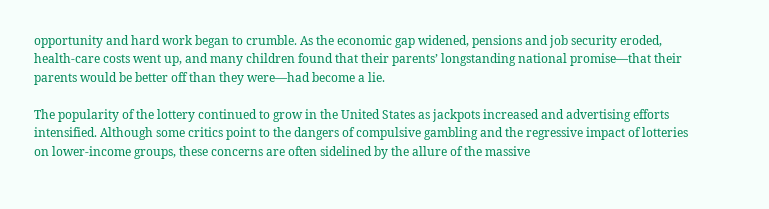opportunity and hard work began to crumble. As the economic gap widened, pensions and job security eroded, health-care costs went up, and many children found that their parents’ longstanding national promise—that their parents would be better off than they were—had become a lie.

The popularity of the lottery continued to grow in the United States as jackpots increased and advertising efforts intensified. Although some critics point to the dangers of compulsive gambling and the regressive impact of lotteries on lower-income groups, these concerns are often sidelined by the allure of the massive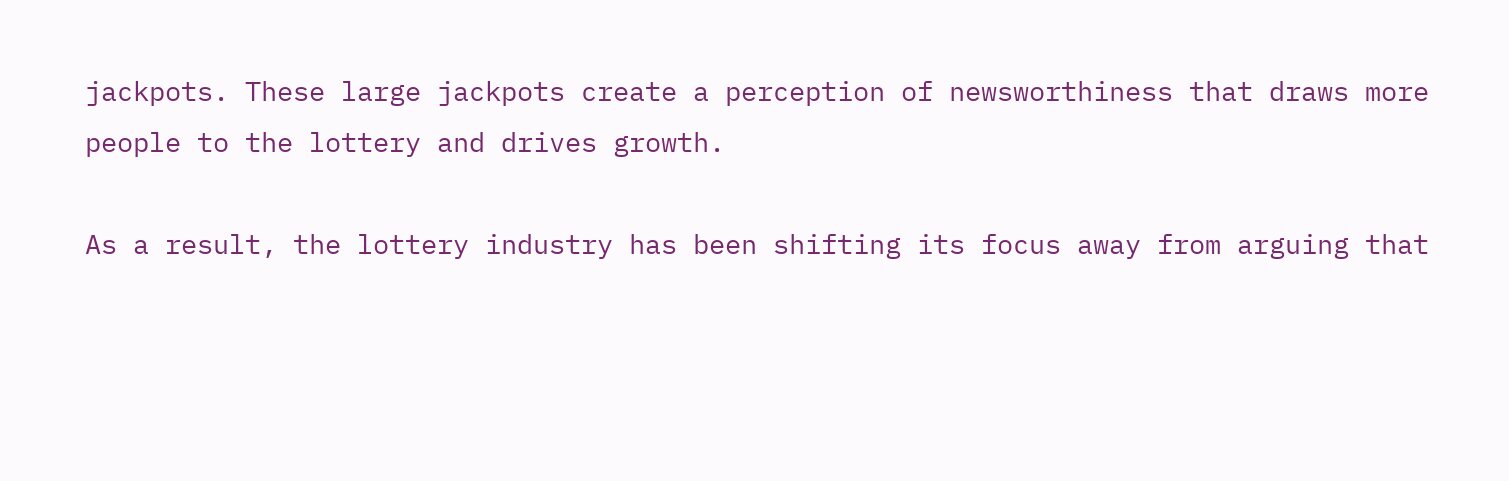jackpots. These large jackpots create a perception of newsworthiness that draws more people to the lottery and drives growth.

As a result, the lottery industry has been shifting its focus away from arguing that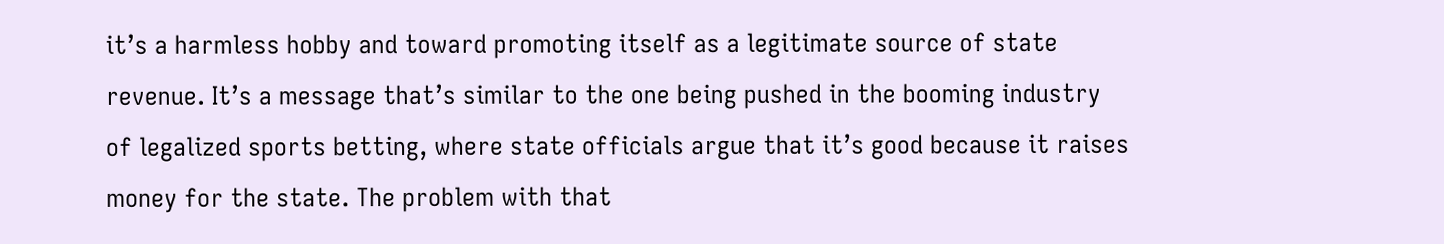it’s a harmless hobby and toward promoting itself as a legitimate source of state revenue. It’s a message that’s similar to the one being pushed in the booming industry of legalized sports betting, where state officials argue that it’s good because it raises money for the state. The problem with that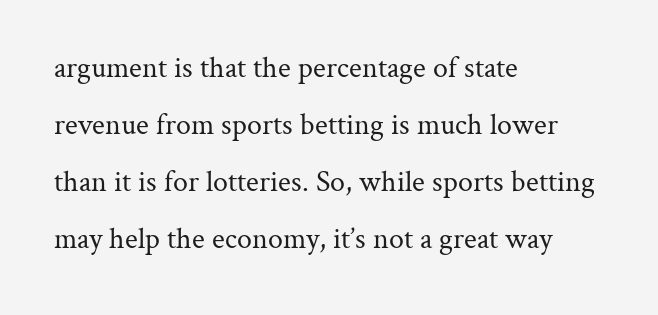argument is that the percentage of state revenue from sports betting is much lower than it is for lotteries. So, while sports betting may help the economy, it’s not a great way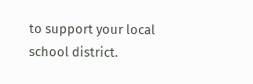to support your local school district.